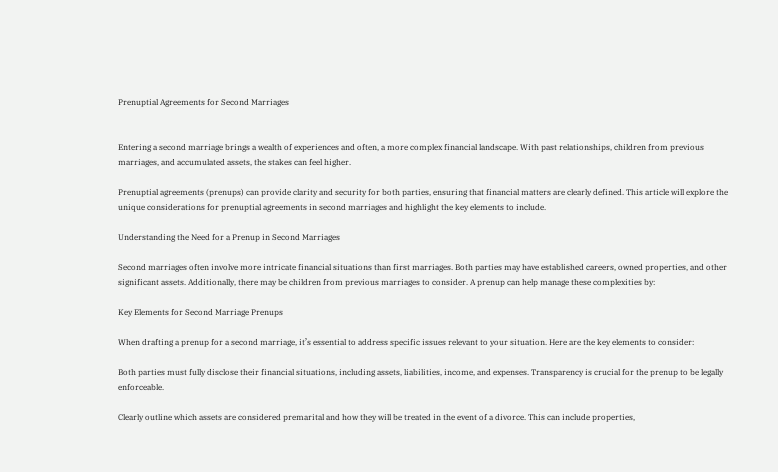Prenuptial Agreements for Second Marriages


Entering a second marriage brings a wealth of experiences and often, a more complex financial landscape. With past relationships, children from previous marriages, and accumulated assets, the stakes can feel higher.

Prenuptial agreements (prenups) can provide clarity and security for both parties, ensuring that financial matters are clearly defined. This article will explore the unique considerations for prenuptial agreements in second marriages and highlight the key elements to include.

Understanding the Need for a Prenup in Second Marriages

Second marriages often involve more intricate financial situations than first marriages. Both parties may have established careers, owned properties, and other significant assets. Additionally, there may be children from previous marriages to consider. A prenup can help manage these complexities by:

Key Elements for Second Marriage Prenups

When drafting a prenup for a second marriage, it’s essential to address specific issues relevant to your situation. Here are the key elements to consider:

Both parties must fully disclose their financial situations, including assets, liabilities, income, and expenses. Transparency is crucial for the prenup to be legally enforceable.

Clearly outline which assets are considered premarital and how they will be treated in the event of a divorce. This can include properties,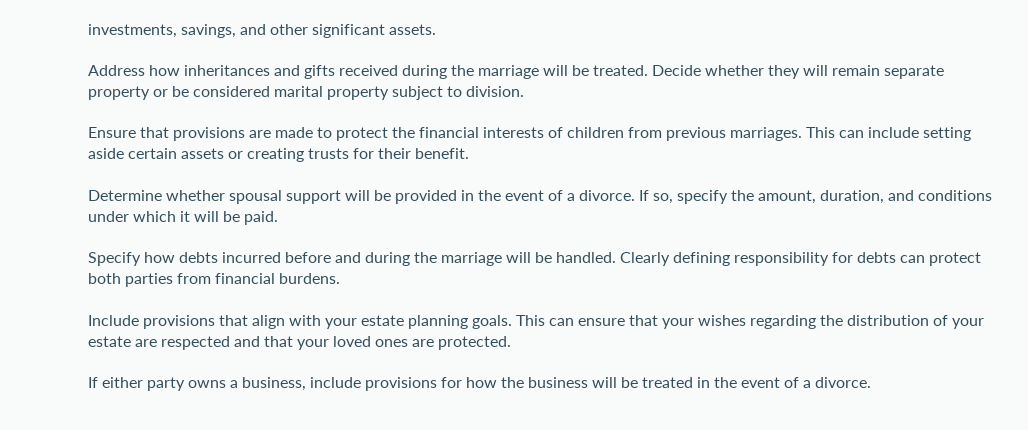investments, savings, and other significant assets.

Address how inheritances and gifts received during the marriage will be treated. Decide whether they will remain separate property or be considered marital property subject to division.

Ensure that provisions are made to protect the financial interests of children from previous marriages. This can include setting aside certain assets or creating trusts for their benefit.

Determine whether spousal support will be provided in the event of a divorce. If so, specify the amount, duration, and conditions under which it will be paid.

Specify how debts incurred before and during the marriage will be handled. Clearly defining responsibility for debts can protect both parties from financial burdens.

Include provisions that align with your estate planning goals. This can ensure that your wishes regarding the distribution of your estate are respected and that your loved ones are protected.

If either party owns a business, include provisions for how the business will be treated in the event of a divorce.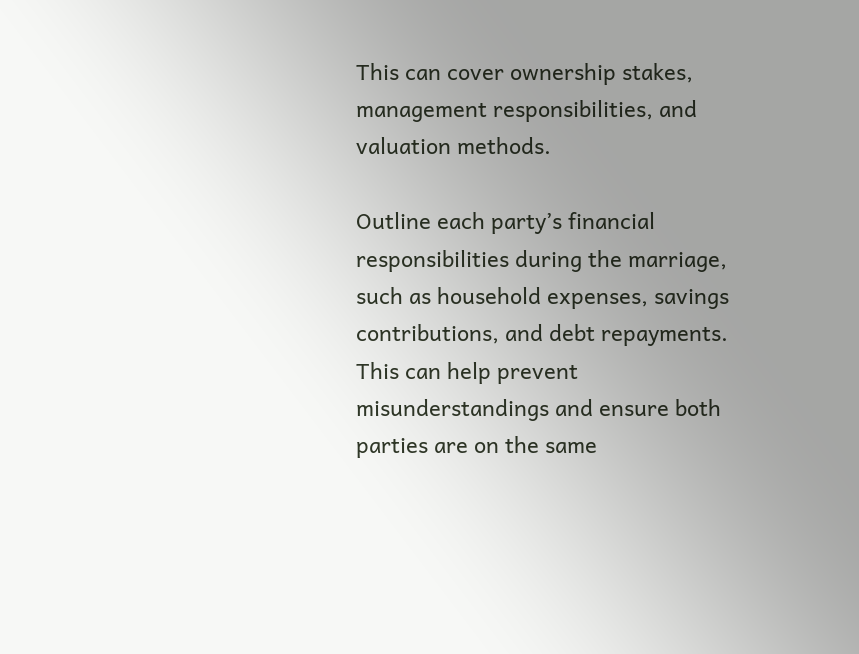This can cover ownership stakes, management responsibilities, and valuation methods.

Outline each party’s financial responsibilities during the marriage, such as household expenses, savings contributions, and debt repayments. This can help prevent misunderstandings and ensure both parties are on the same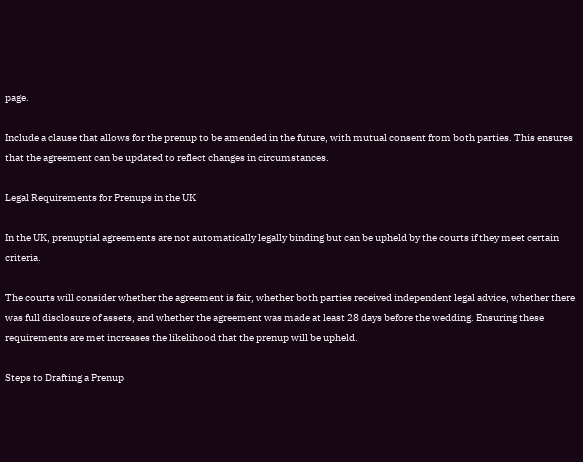page.

Include a clause that allows for the prenup to be amended in the future, with mutual consent from both parties. This ensures that the agreement can be updated to reflect changes in circumstances.

Legal Requirements for Prenups in the UK

In the UK, prenuptial agreements are not automatically legally binding but can be upheld by the courts if they meet certain criteria.

The courts will consider whether the agreement is fair, whether both parties received independent legal advice, whether there was full disclosure of assets, and whether the agreement was made at least 28 days before the wedding. Ensuring these requirements are met increases the likelihood that the prenup will be upheld.

Steps to Drafting a Prenup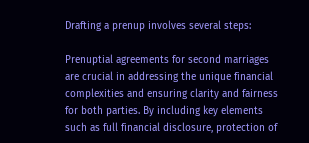Drafting a prenup involves several steps:

Prenuptial agreements for second marriages are crucial in addressing the unique financial complexities and ensuring clarity and fairness for both parties. By including key elements such as full financial disclosure, protection of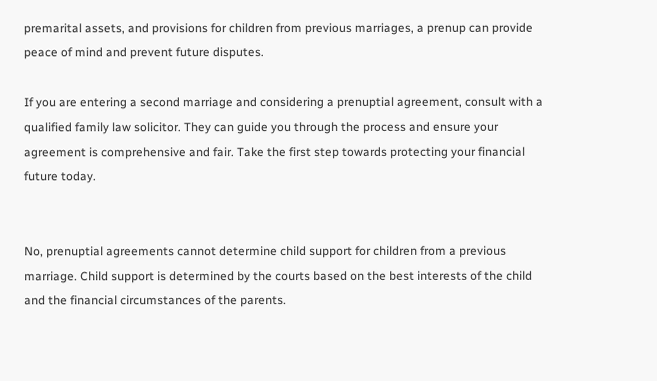premarital assets, and provisions for children from previous marriages, a prenup can provide peace of mind and prevent future disputes.

If you are entering a second marriage and considering a prenuptial agreement, consult with a qualified family law solicitor. They can guide you through the process and ensure your agreement is comprehensive and fair. Take the first step towards protecting your financial future today.


No, prenuptial agreements cannot determine child support for children from a previous marriage. Child support is determined by the courts based on the best interests of the child and the financial circumstances of the parents.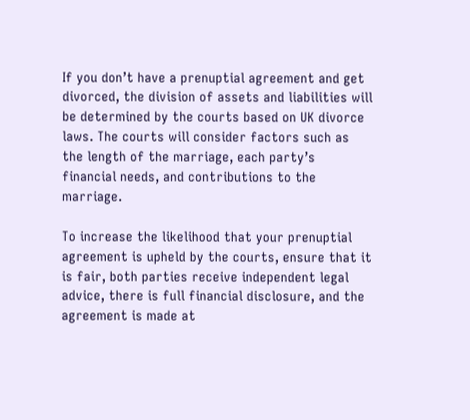If you don’t have a prenuptial agreement and get divorced, the division of assets and liabilities will be determined by the courts based on UK divorce laws. The courts will consider factors such as the length of the marriage, each party’s financial needs, and contributions to the marriage.

To increase the likelihood that your prenuptial agreement is upheld by the courts, ensure that it is fair, both parties receive independent legal advice, there is full financial disclosure, and the agreement is made at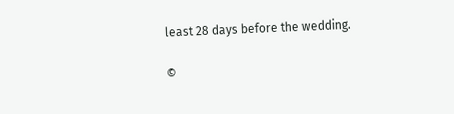least 28 days before the wedding.

©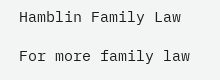Hamblin Family Law

For more family law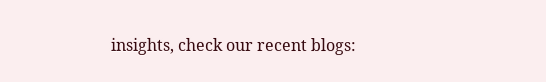insights, check our recent blogs: